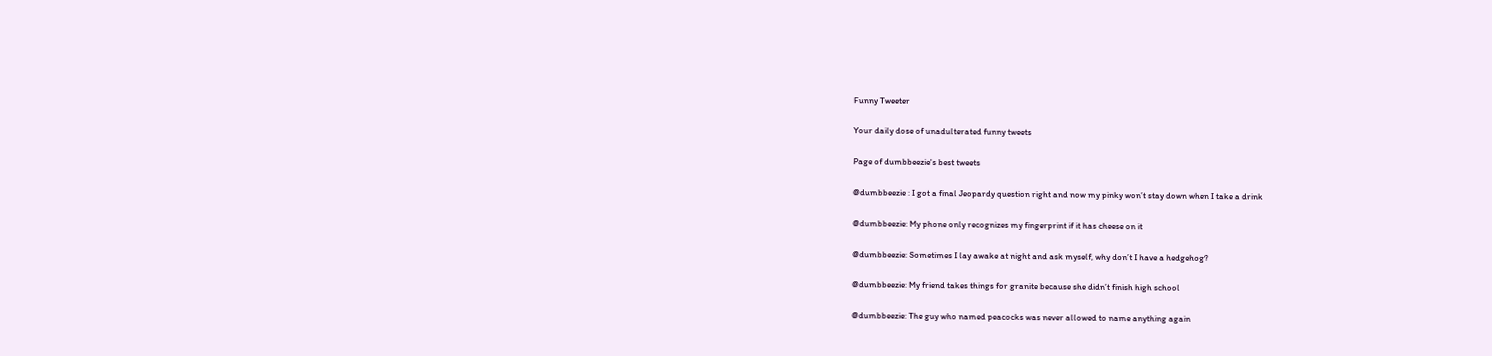Funny Tweeter

Your daily dose of unadulterated funny tweets

Page of dumbbeezie's best tweets

@dumbbeezie : I got a final Jeopardy question right and now my pinky won’t stay down when I take a drink

@dumbbeezie: My phone only recognizes my fingerprint if it has cheese on it

@dumbbeezie: Sometimes I lay awake at night and ask myself, why don’t I have a hedgehog?

@dumbbeezie: My friend takes things for granite because she didn’t finish high school

@dumbbeezie: The guy who named peacocks was never allowed to name anything again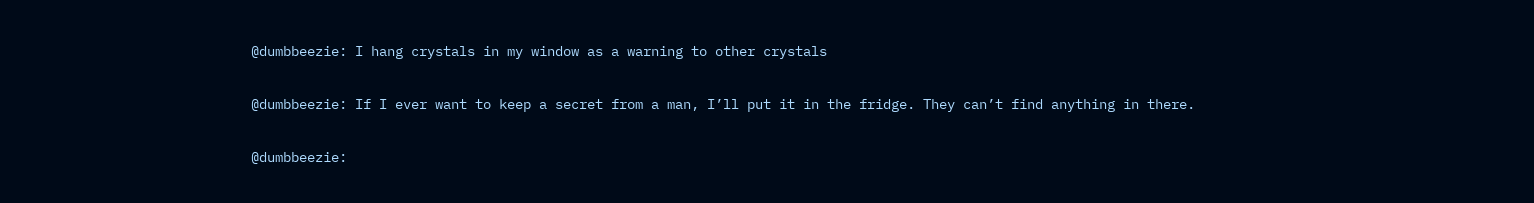@dumbbeezie: I hang crystals in my window as a warning to other crystals

@dumbbeezie: If I ever want to keep a secret from a man, I’ll put it in the fridge. They can’t find anything in there.

@dumbbeezie: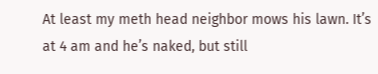At least my meth head neighbor mows his lawn. It’s at 4 am and he’s naked, but still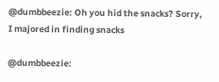@dumbbeezie: Oh you hid the snacks? Sorry, I majored in finding snacks

@dumbbeezie: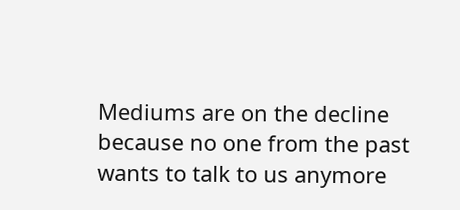Mediums are on the decline because no one from the past wants to talk to us anymore